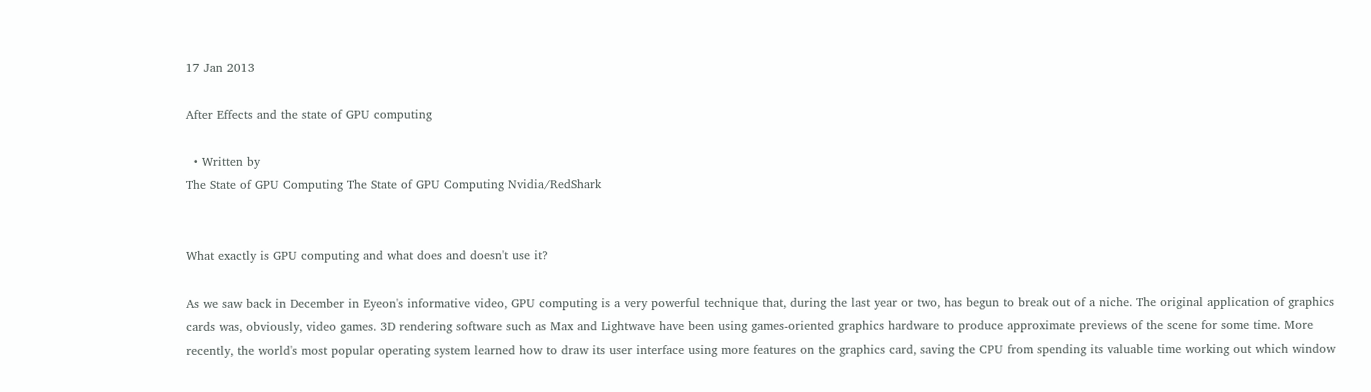17 Jan 2013

After Effects and the state of GPU computing

  • Written by
The State of GPU Computing The State of GPU Computing Nvidia/RedShark


What exactly is GPU computing and what does and doesn't use it?

As we saw back in December in Eyeon's informative video, GPU computing is a very powerful technique that, during the last year or two, has begun to break out of a niche. The original application of graphics cards was, obviously, video games. 3D rendering software such as Max and Lightwave have been using games-oriented graphics hardware to produce approximate previews of the scene for some time. More recently, the world's most popular operating system learned how to draw its user interface using more features on the graphics card, saving the CPU from spending its valuable time working out which window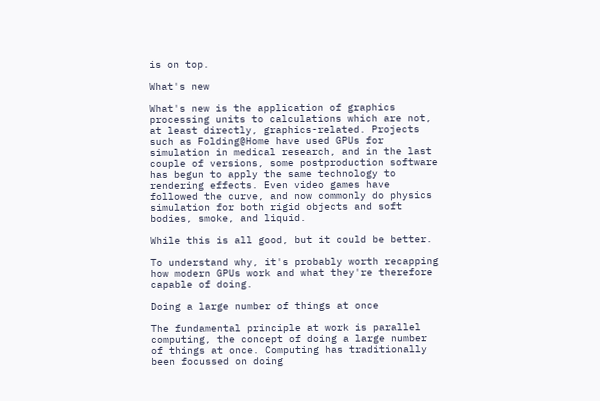is on top.

What's new

What's new is the application of graphics processing units to calculations which are not, at least directly, graphics-related. Projects such as Folding@Home have used GPUs for simulation in medical research, and in the last couple of versions, some postproduction software has begun to apply the same technology to rendering effects. Even video games have followed the curve, and now commonly do physics simulation for both rigid objects and soft bodies, smoke, and liquid.

While this is all good, but it could be better.

To understand why, it's probably worth recapping how modern GPUs work and what they're therefore capable of doing.

Doing a large number of things at once

The fundamental principle at work is parallel computing, the concept of doing a large number of things at once. Computing has traditionally been focussed on doing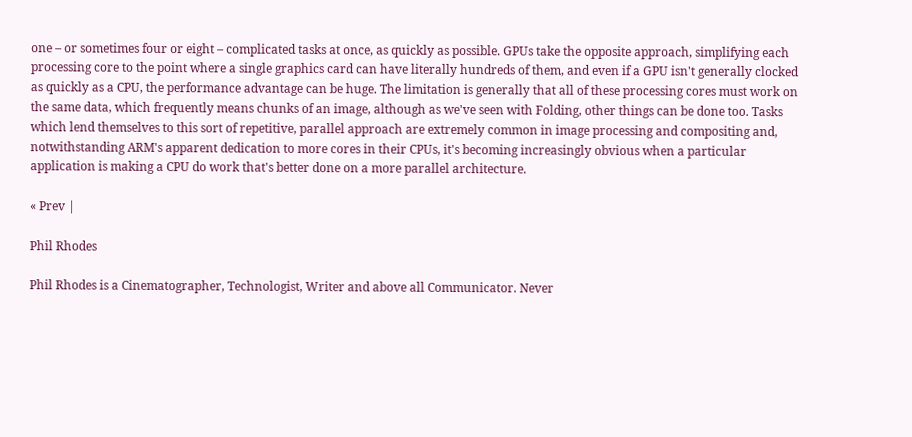one – or sometimes four or eight – complicated tasks at once, as quickly as possible. GPUs take the opposite approach, simplifying each processing core to the point where a single graphics card can have literally hundreds of them, and even if a GPU isn't generally clocked as quickly as a CPU, the performance advantage can be huge. The limitation is generally that all of these processing cores must work on the same data, which frequently means chunks of an image, although as we've seen with Folding, other things can be done too. Tasks which lend themselves to this sort of repetitive, parallel approach are extremely common in image processing and compositing and, notwithstanding ARM's apparent dedication to more cores in their CPUs, it's becoming increasingly obvious when a particular application is making a CPU do work that's better done on a more parallel architecture.

« Prev |

Phil Rhodes

Phil Rhodes is a Cinematographer, Technologist, Writer and above all Communicator. Never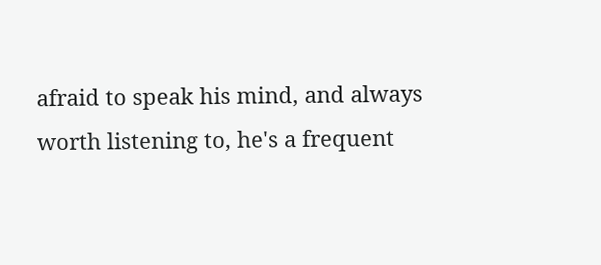afraid to speak his mind, and always worth listening to, he's a frequent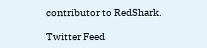contributor to RedShark.

Twitter Feed